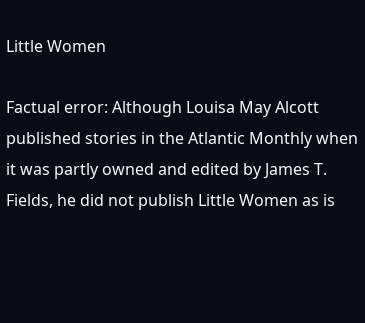Little Women

Factual error: Although Louisa May Alcott published stories in the Atlantic Monthly when it was partly owned and edited by James T. Fields, he did not publish Little Women as is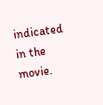indicated in the movie.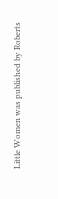Little Women was published by Roberts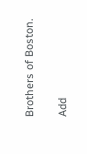Brothers of Boston.

Add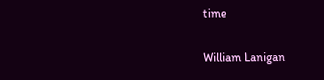time

William Lanigan